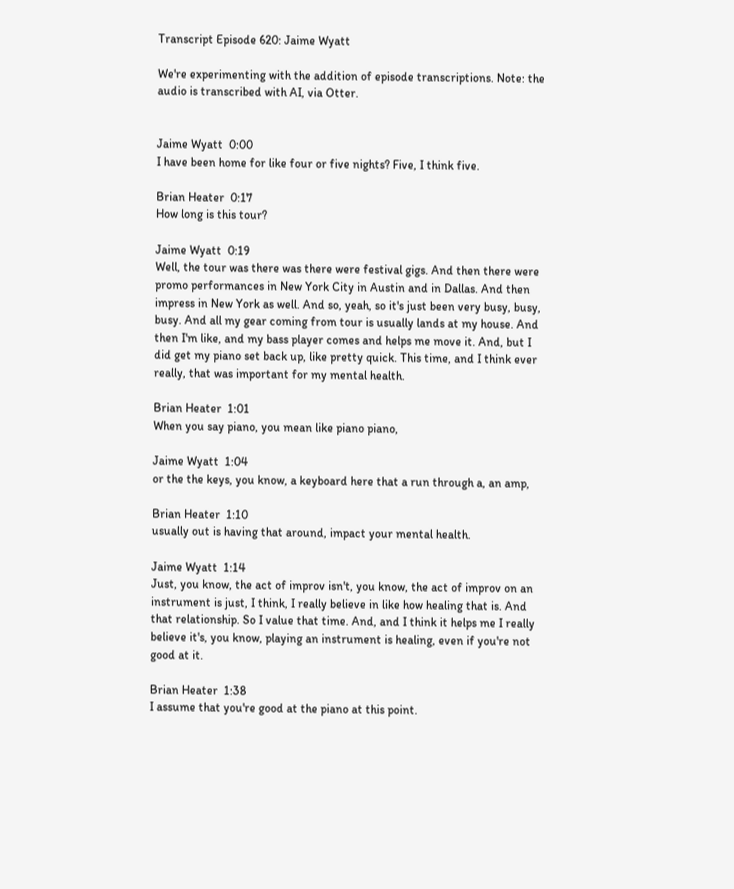Transcript Episode 620: Jaime Wyatt

We're experimenting with the addition of episode transcriptions. Note: the audio is transcribed with AI, via Otter.


Jaime Wyatt  0:00
I have been home for like four or five nights? Five, I think five.

Brian Heater  0:17
How long is this tour?

Jaime Wyatt  0:19
Well, the tour was there was there were festival gigs. And then there were promo performances in New York City in Austin and in Dallas. And then impress in New York as well. And so, yeah, so it's just been very busy, busy, busy. And all my gear coming from tour is usually lands at my house. And then I'm like, and my bass player comes and helps me move it. And, but I did get my piano set back up, like pretty quick. This time, and I think ever really, that was important for my mental health.

Brian Heater  1:01
When you say piano, you mean like piano piano,

Jaime Wyatt  1:04
or the the keys, you know, a keyboard here that a run through a, an amp,

Brian Heater  1:10
usually out is having that around, impact your mental health.

Jaime Wyatt  1:14
Just, you know, the act of improv isn't, you know, the act of improv on an instrument is just, I think, I really believe in like how healing that is. And that relationship. So I value that time. And, and I think it helps me I really believe it's, you know, playing an instrument is healing, even if you're not good at it.

Brian Heater  1:38
I assume that you're good at the piano at this point.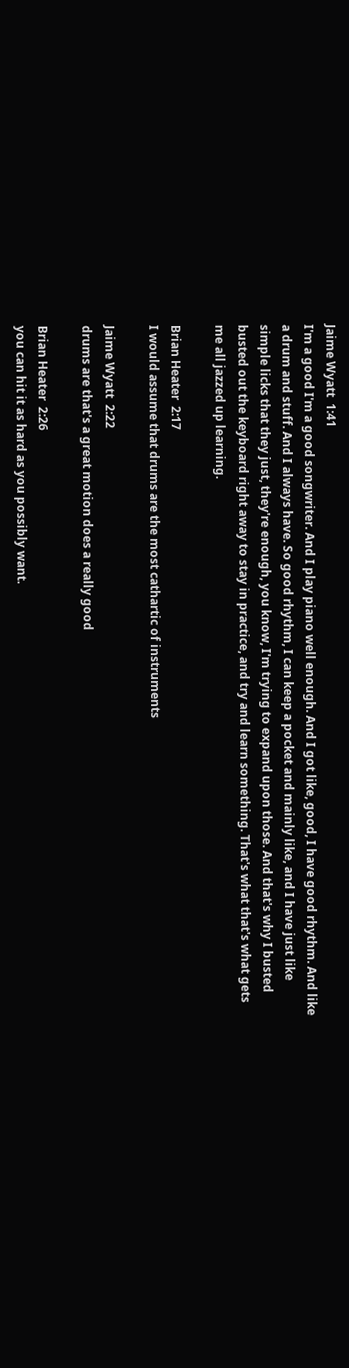Jaime Wyatt  1:41
I'm a good I'm a good songwriter. And I play piano well enough. And I got like, good, I have good rhythm. And like a drum and stuff. And I always have. So good rhythm, I can keep a pocket and mainly like, and I have just like simple licks that they just, they're enough, you know, I'm trying to expand upon those. And that's why I busted busted out the keyboard right away to stay in practice, and try and learn something. That's what that's what gets me all jazzed up learning.

Brian Heater  2:17
I would assume that drums are the most cathartic of instruments

Jaime Wyatt  2:22
drums are that's a great motion does a really good

Brian Heater  2:26
you can hit it as hard as you possibly want.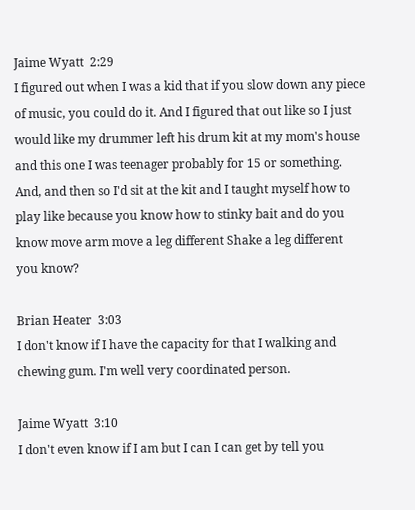Jaime Wyatt  2:29
I figured out when I was a kid that if you slow down any piece of music, you could do it. And I figured that out like so I just would like my drummer left his drum kit at my mom's house and this one I was teenager probably for 15 or something. And, and then so I'd sit at the kit and I taught myself how to play like because you know how to stinky bait and do you know move arm move a leg different Shake a leg different you know?

Brian Heater  3:03
I don't know if I have the capacity for that I walking and chewing gum. I'm well very coordinated person.

Jaime Wyatt  3:10
I don't even know if I am but I can I can get by tell you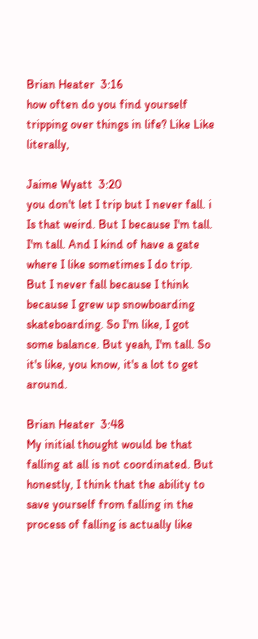Brian Heater  3:16
how often do you find yourself tripping over things in life? Like Like literally,

Jaime Wyatt  3:20
you don't let I trip but I never fall. i Is that weird. But I because I'm tall. I'm tall. And I kind of have a gate where I like sometimes I do trip. But I never fall because I think because I grew up snowboarding skateboarding. So I'm like, I got some balance. But yeah, I'm tall. So it's like, you know, it's a lot to get around.

Brian Heater  3:48
My initial thought would be that falling at all is not coordinated. But honestly, I think that the ability to save yourself from falling in the process of falling is actually like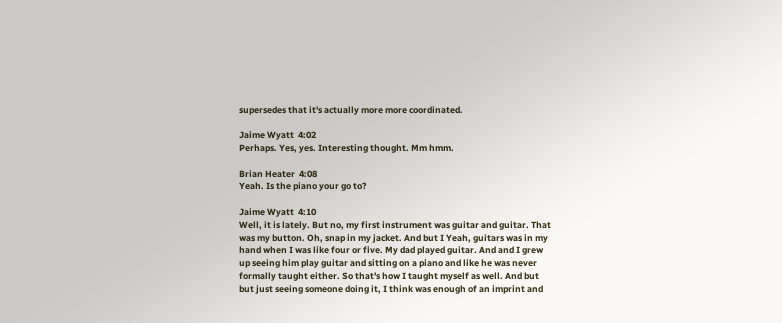supersedes that it's actually more more coordinated.

Jaime Wyatt  4:02
Perhaps. Yes, yes. Interesting thought. Mm hmm.

Brian Heater  4:08
Yeah. Is the piano your go to?

Jaime Wyatt  4:10
Well, it is lately. But no, my first instrument was guitar and guitar. That was my button. Oh, snap in my jacket. And but I Yeah, guitars was in my hand when I was like four or five. My dad played guitar. And and I grew up seeing him play guitar and sitting on a piano and like he was never formally taught either. So that's how I taught myself as well. And but but just seeing someone doing it, I think was enough of an imprint and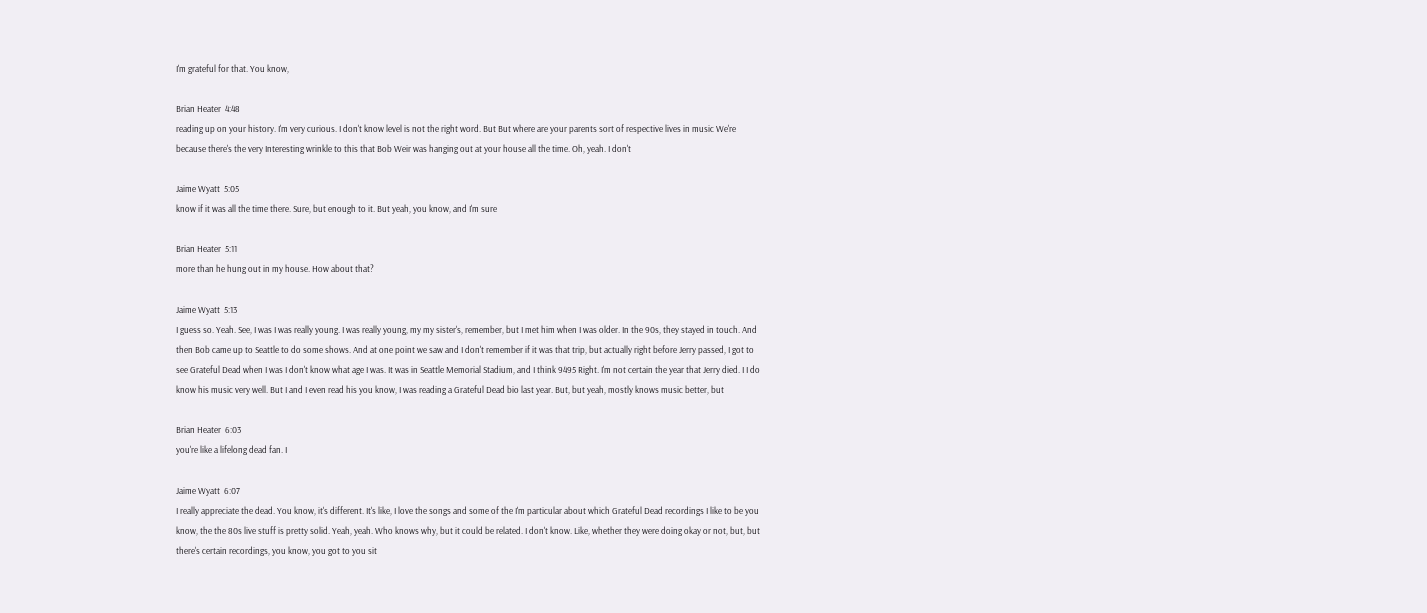I'm grateful for that. You know,

Brian Heater  4:48
reading up on your history. I'm very curious. I don't know level is not the right word. But But where are your parents sort of respective lives in music We're because there's the very Interesting wrinkle to this that Bob Weir was hanging out at your house all the time. Oh, yeah. I don't

Jaime Wyatt  5:05
know if it was all the time there. Sure, but enough to it. But yeah, you know, and I'm sure

Brian Heater  5:11
more than he hung out in my house. How about that?

Jaime Wyatt  5:13
I guess so. Yeah. See, I was I was really young. I was really young, my my sister's, remember, but I met him when I was older. In the 90s, they stayed in touch. And then Bob came up to Seattle to do some shows. And at one point we saw and I don't remember if it was that trip, but actually right before Jerry passed, I got to see Grateful Dead when I was I don't know what age I was. It was in Seattle Memorial Stadium, and I think 9495 Right. I'm not certain the year that Jerry died. I I do know his music very well. But I and I even read his you know, I was reading a Grateful Dead bio last year. But, but yeah, mostly knows music better, but

Brian Heater  6:03
you're like a lifelong dead fan. I

Jaime Wyatt  6:07
I really appreciate the dead. You know, it's different. It's like, I love the songs and some of the I'm particular about which Grateful Dead recordings I like to be you know, the the 80s live stuff is pretty solid. Yeah, yeah. Who knows why, but it could be related. I don't know. Like, whether they were doing okay or not, but, but there's certain recordings, you know, you got to you sit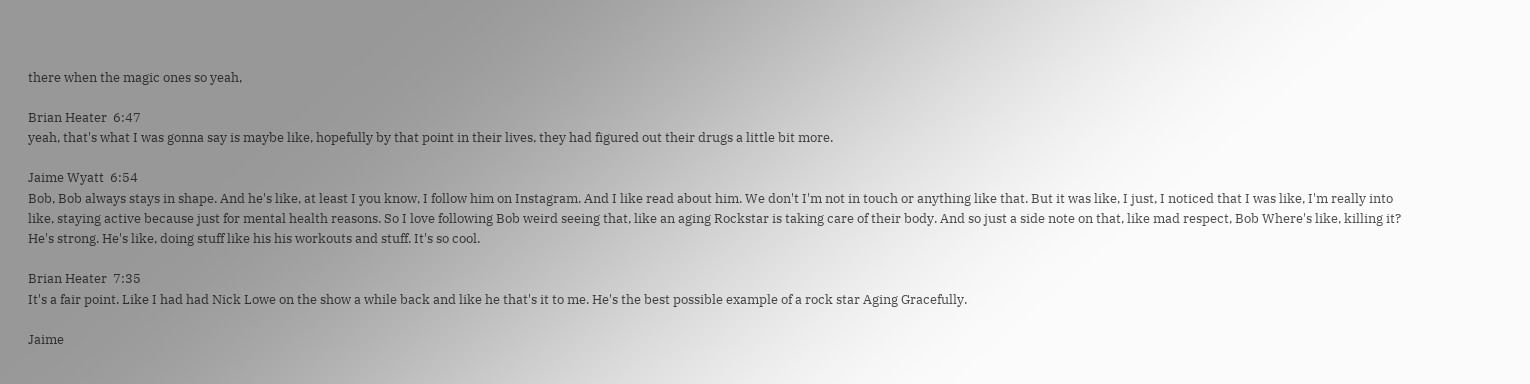there when the magic ones so yeah,

Brian Heater  6:47
yeah, that's what I was gonna say is maybe like, hopefully by that point in their lives, they had figured out their drugs a little bit more.

Jaime Wyatt  6:54
Bob, Bob always stays in shape. And he's like, at least I you know, I follow him on Instagram. And I like read about him. We don't I'm not in touch or anything like that. But it was like, I just, I noticed that I was like, I'm really into like, staying active because just for mental health reasons. So I love following Bob weird seeing that, like an aging Rockstar is taking care of their body. And so just a side note on that, like mad respect, Bob Where's like, killing it? He's strong. He's like, doing stuff like his his workouts and stuff. It's so cool.

Brian Heater  7:35
It's a fair point. Like I had had Nick Lowe on the show a while back and like he that's it to me. He's the best possible example of a rock star Aging Gracefully.

Jaime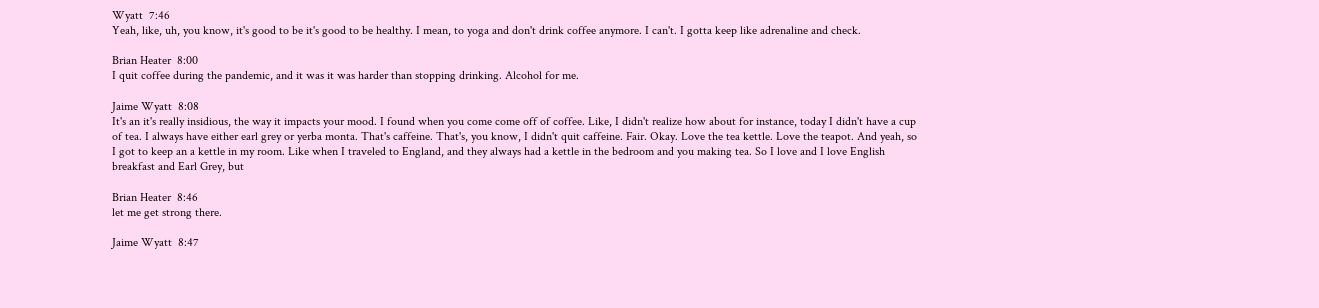Wyatt  7:46
Yeah, like, uh, you know, it's good to be it's good to be healthy. I mean, to yoga and don't drink coffee anymore. I can't. I gotta keep like adrenaline and check.

Brian Heater  8:00
I quit coffee during the pandemic, and it was it was harder than stopping drinking. Alcohol for me.

Jaime Wyatt  8:08
It's an it's really insidious, the way it impacts your mood. I found when you come come off of coffee. Like, I didn't realize how about for instance, today I didn't have a cup of tea. I always have either earl grey or yerba monta. That's caffeine. That's, you know, I didn't quit caffeine. Fair. Okay. Love the tea kettle. Love the teapot. And yeah, so I got to keep an a kettle in my room. Like when I traveled to England, and they always had a kettle in the bedroom and you making tea. So I love and I love English breakfast and Earl Grey, but

Brian Heater  8:46
let me get strong there.

Jaime Wyatt  8:47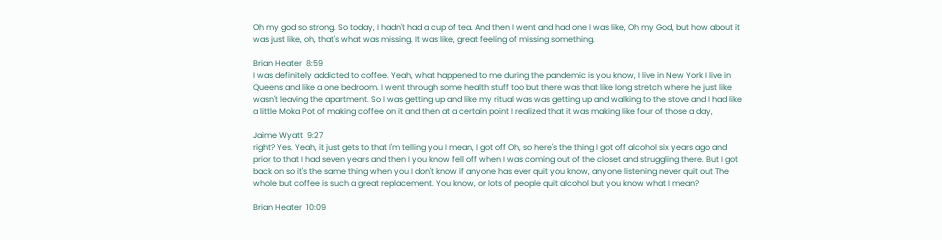Oh my god so strong. So today, I hadn't had a cup of tea. And then I went and had one I was like, Oh my God, but how about it was just like, oh, that's what was missing. It was like, great feeling of missing something.

Brian Heater  8:59
I was definitely addicted to coffee. Yeah, what happened to me during the pandemic is you know, I live in New York I live in Queens and like a one bedroom. I went through some health stuff too but there was that like long stretch where he just like wasn't leaving the apartment. So I was getting up and like my ritual was was getting up and walking to the stove and I had like a little Moka Pot of making coffee on it and then at a certain point I realized that it was making like four of those a day,

Jaime Wyatt  9:27
right? Yes. Yeah, it just gets to that I'm telling you I mean, I got off Oh, so here's the thing I got off alcohol six years ago and prior to that I had seven years and then I you know fell off when I was coming out of the closet and struggling there. But I got back on so it's the same thing when you I don't know if anyone has ever quit you know, anyone listening never quit out The whole but coffee is such a great replacement. You know, or lots of people quit alcohol but you know what I mean?

Brian Heater  10:09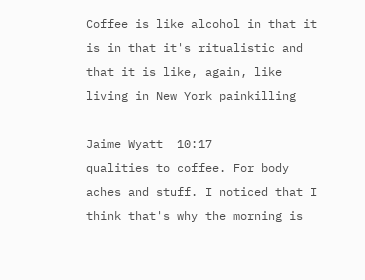Coffee is like alcohol in that it is in that it's ritualistic and that it is like, again, like living in New York painkilling

Jaime Wyatt  10:17
qualities to coffee. For body aches and stuff. I noticed that I think that's why the morning is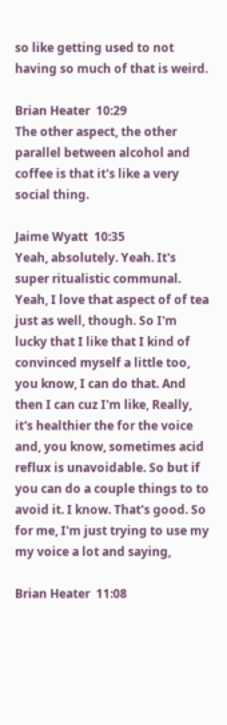so like getting used to not having so much of that is weird.

Brian Heater  10:29
The other aspect, the other parallel between alcohol and coffee is that it's like a very social thing.

Jaime Wyatt  10:35
Yeah, absolutely. Yeah. It's super ritualistic communal. Yeah, I love that aspect of of tea just as well, though. So I'm lucky that I like that I kind of convinced myself a little too, you know, I can do that. And then I can cuz I'm like, Really, it's healthier the for the voice and, you know, sometimes acid reflux is unavoidable. So but if you can do a couple things to to avoid it. I know. That's good. So for me, I'm just trying to use my my voice a lot and saying,

Brian Heater  11:08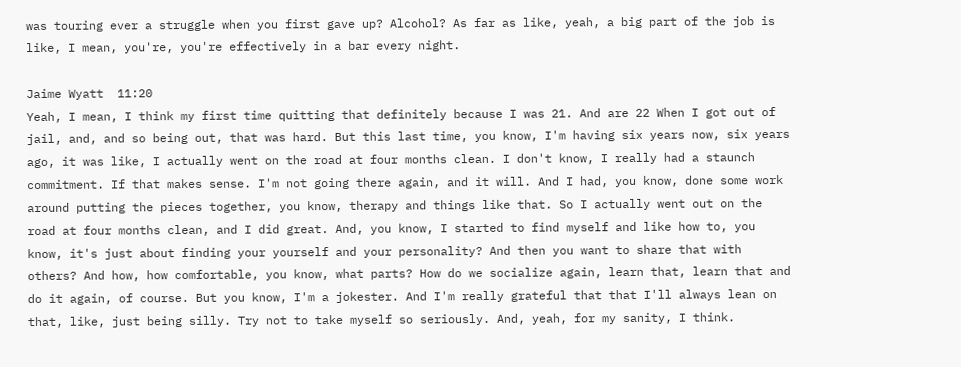was touring ever a struggle when you first gave up? Alcohol? As far as like, yeah, a big part of the job is like, I mean, you're, you're effectively in a bar every night.

Jaime Wyatt  11:20
Yeah, I mean, I think my first time quitting that definitely because I was 21. And are 22 When I got out of jail, and, and so being out, that was hard. But this last time, you know, I'm having six years now, six years ago, it was like, I actually went on the road at four months clean. I don't know, I really had a staunch commitment. If that makes sense. I'm not going there again, and it will. And I had, you know, done some work around putting the pieces together, you know, therapy and things like that. So I actually went out on the road at four months clean, and I did great. And, you know, I started to find myself and like how to, you know, it's just about finding your yourself and your personality? And then you want to share that with others? And how, how comfortable, you know, what parts? How do we socialize again, learn that, learn that and do it again, of course. But you know, I'm a jokester. And I'm really grateful that that I'll always lean on that, like, just being silly. Try not to take myself so seriously. And, yeah, for my sanity, I think.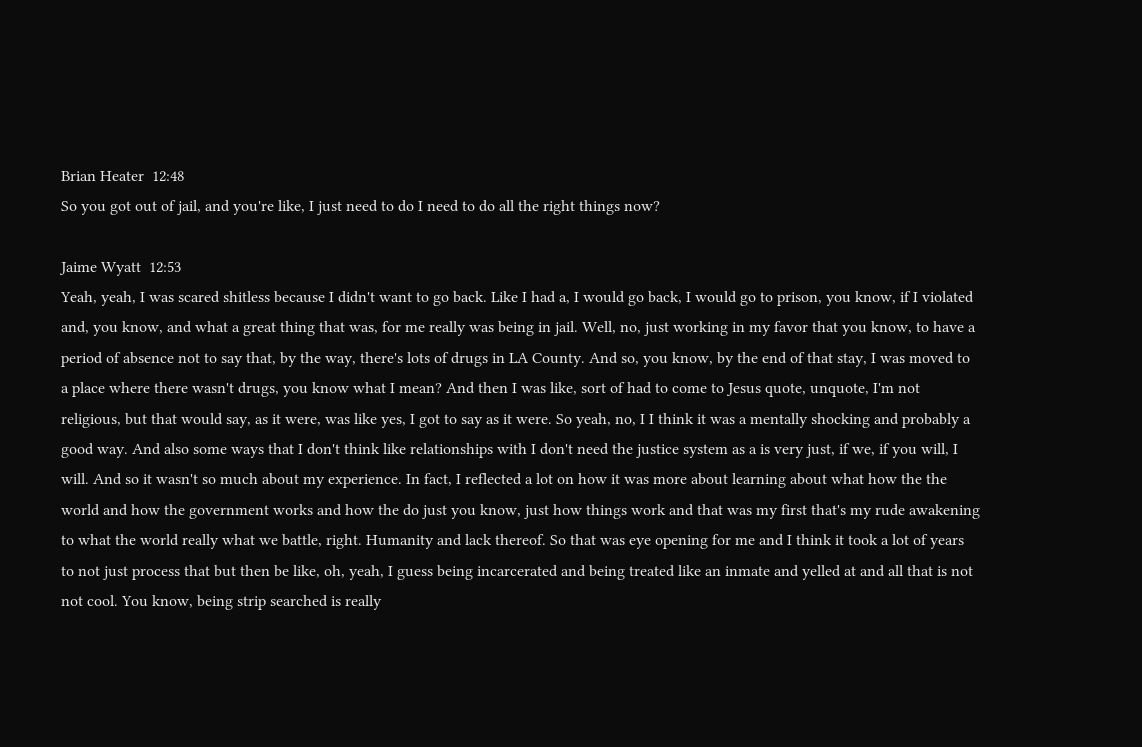Brian Heater  12:48
So you got out of jail, and you're like, I just need to do I need to do all the right things now?

Jaime Wyatt  12:53
Yeah, yeah, I was scared shitless because I didn't want to go back. Like I had a, I would go back, I would go to prison, you know, if I violated and, you know, and what a great thing that was, for me really was being in jail. Well, no, just working in my favor that you know, to have a period of absence not to say that, by the way, there's lots of drugs in LA County. And so, you know, by the end of that stay, I was moved to a place where there wasn't drugs, you know what I mean? And then I was like, sort of had to come to Jesus quote, unquote, I'm not religious, but that would say, as it were, was like yes, I got to say as it were. So yeah, no, I I think it was a mentally shocking and probably a good way. And also some ways that I don't think like relationships with I don't need the justice system as a is very just, if we, if you will, I will. And so it wasn't so much about my experience. In fact, I reflected a lot on how it was more about learning about what how the the world and how the government works and how the do just you know, just how things work and that was my first that's my rude awakening to what the world really what we battle, right. Humanity and lack thereof. So that was eye opening for me and I think it took a lot of years to not just process that but then be like, oh, yeah, I guess being incarcerated and being treated like an inmate and yelled at and all that is not not cool. You know, being strip searched is really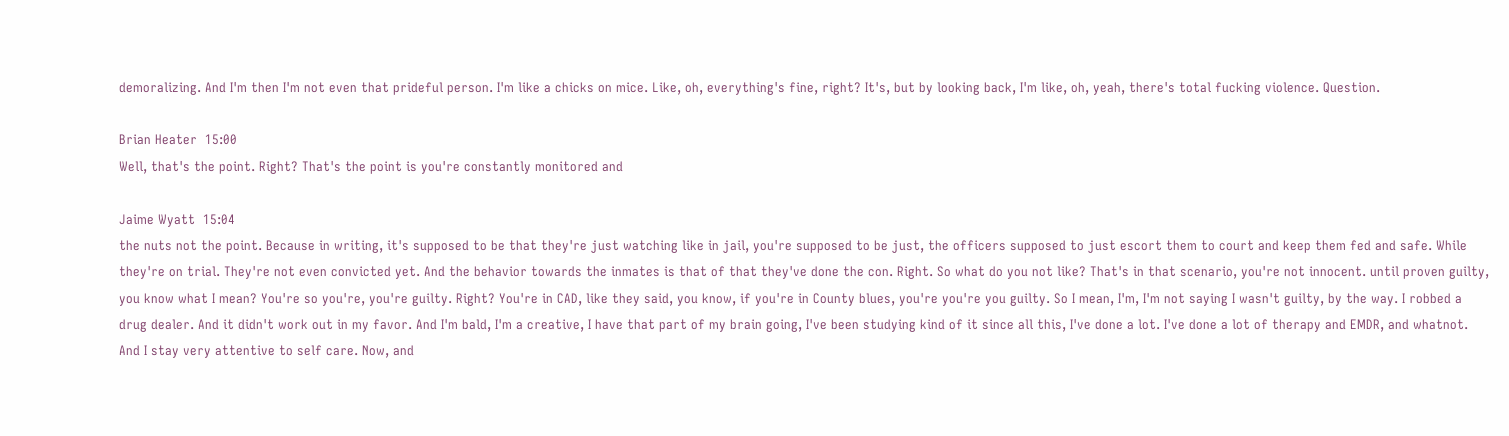demoralizing. And I'm then I'm not even that prideful person. I'm like a chicks on mice. Like, oh, everything's fine, right? It's, but by looking back, I'm like, oh, yeah, there's total fucking violence. Question.

Brian Heater  15:00
Well, that's the point. Right? That's the point is you're constantly monitored and

Jaime Wyatt  15:04
the nuts not the point. Because in writing, it's supposed to be that they're just watching like in jail, you're supposed to be just, the officers supposed to just escort them to court and keep them fed and safe. While they're on trial. They're not even convicted yet. And the behavior towards the inmates is that of that they've done the con. Right. So what do you not like? That's in that scenario, you're not innocent. until proven guilty, you know what I mean? You're so you're, you're guilty. Right? You're in CAD, like they said, you know, if you're in County blues, you're you're you guilty. So I mean, I'm, I'm not saying I wasn't guilty, by the way. I robbed a drug dealer. And it didn't work out in my favor. And I'm bald, I'm a creative, I have that part of my brain going, I've been studying kind of it since all this, I've done a lot. I've done a lot of therapy and EMDR, and whatnot. And I stay very attentive to self care. Now, and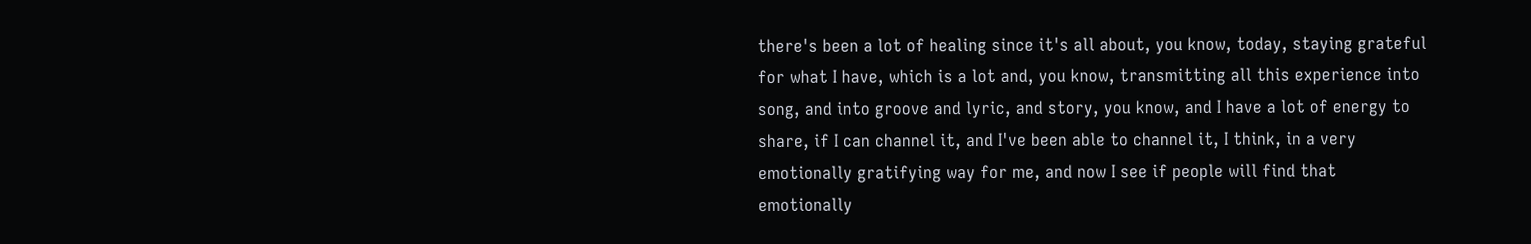there's been a lot of healing since it's all about, you know, today, staying grateful for what I have, which is a lot and, you know, transmitting all this experience into song, and into groove and lyric, and story, you know, and I have a lot of energy to share, if I can channel it, and I've been able to channel it, I think, in a very emotionally gratifying way for me, and now I see if people will find that emotionally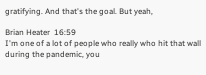gratifying. And that's the goal. But yeah,

Brian Heater  16:59
I'm one of a lot of people who really who hit that wall during the pandemic, you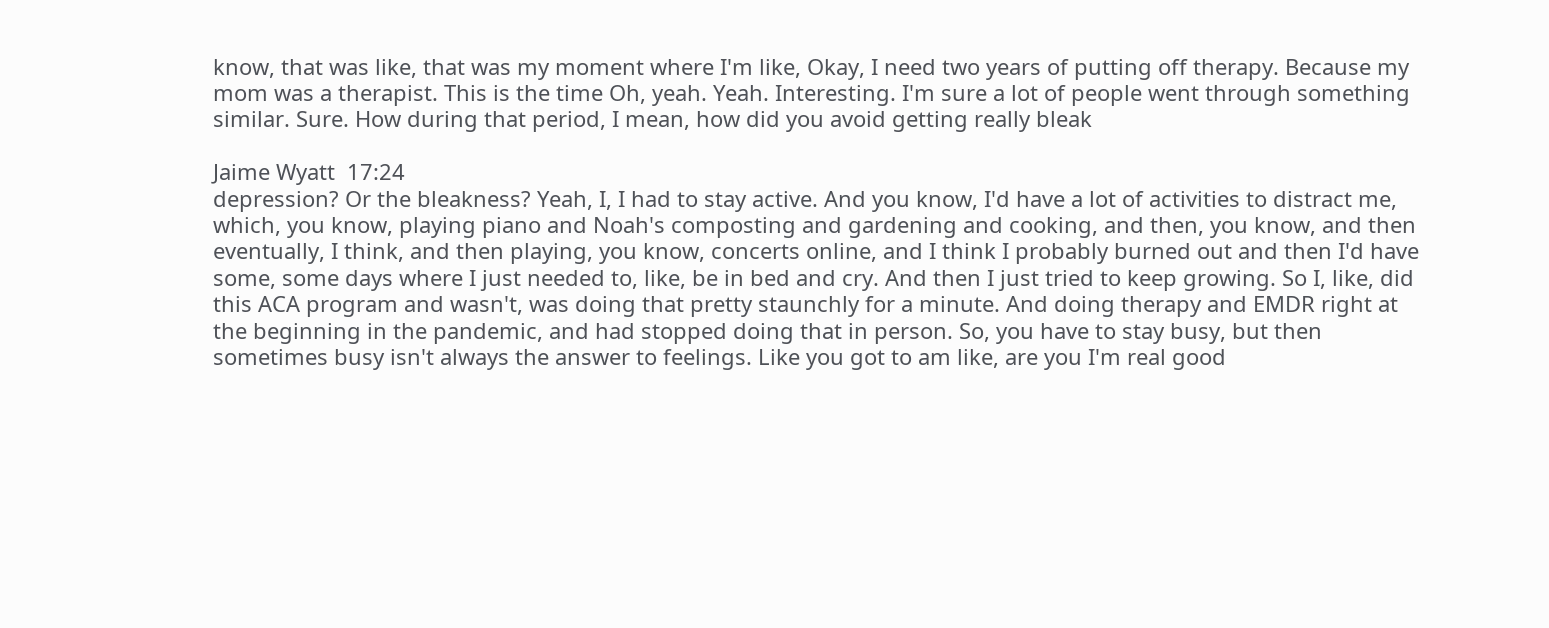know, that was like, that was my moment where I'm like, Okay, I need two years of putting off therapy. Because my mom was a therapist. This is the time Oh, yeah. Yeah. Interesting. I'm sure a lot of people went through something similar. Sure. How during that period, I mean, how did you avoid getting really bleak

Jaime Wyatt  17:24
depression? Or the bleakness? Yeah, I, I had to stay active. And you know, I'd have a lot of activities to distract me, which, you know, playing piano and Noah's composting and gardening and cooking, and then, you know, and then eventually, I think, and then playing, you know, concerts online, and I think I probably burned out and then I'd have some, some days where I just needed to, like, be in bed and cry. And then I just tried to keep growing. So I, like, did this ACA program and wasn't, was doing that pretty staunchly for a minute. And doing therapy and EMDR right at the beginning in the pandemic, and had stopped doing that in person. So, you have to stay busy, but then sometimes busy isn't always the answer to feelings. Like you got to am like, are you I'm real good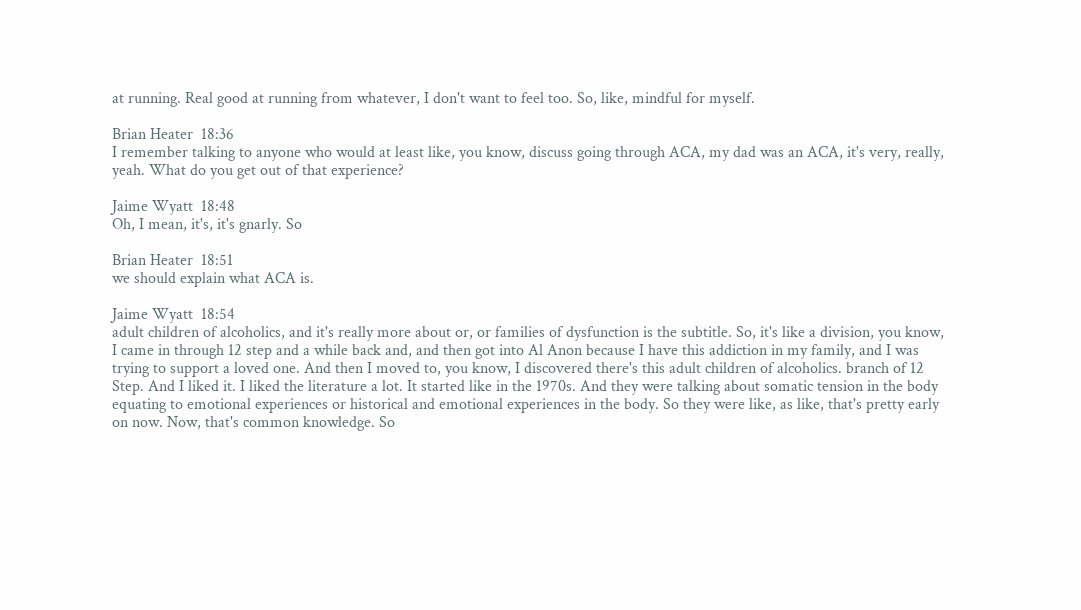at running. Real good at running from whatever, I don't want to feel too. So, like, mindful for myself.

Brian Heater  18:36
I remember talking to anyone who would at least like, you know, discuss going through ACA, my dad was an ACA, it's very, really, yeah. What do you get out of that experience?

Jaime Wyatt  18:48
Oh, I mean, it's, it's gnarly. So

Brian Heater  18:51
we should explain what ACA is.

Jaime Wyatt  18:54
adult children of alcoholics, and it's really more about or, or families of dysfunction is the subtitle. So, it's like a division, you know, I came in through 12 step and a while back and, and then got into Al Anon because I have this addiction in my family, and I was trying to support a loved one. And then I moved to, you know, I discovered there's this adult children of alcoholics. branch of 12 Step. And I liked it. I liked the literature a lot. It started like in the 1970s. And they were talking about somatic tension in the body equating to emotional experiences or historical and emotional experiences in the body. So they were like, as like, that's pretty early on now. Now, that's common knowledge. So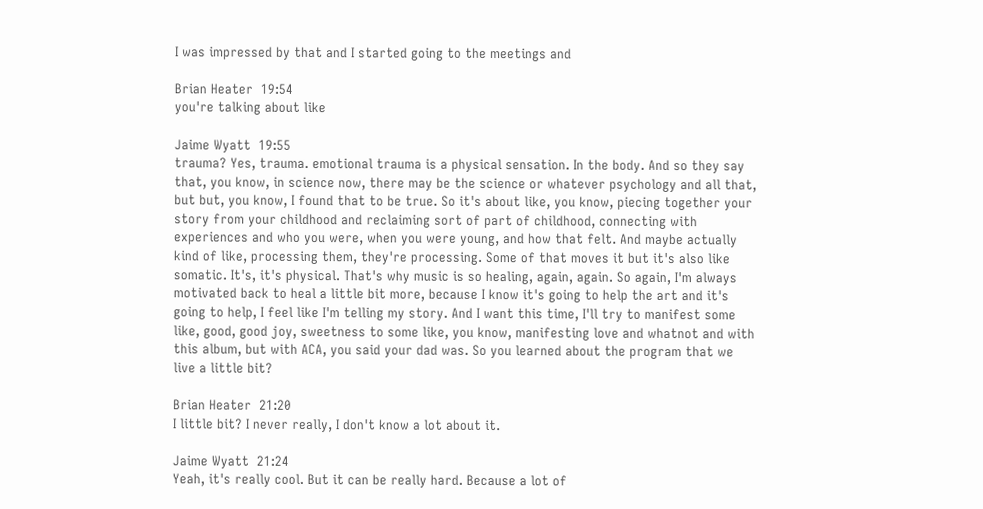I was impressed by that and I started going to the meetings and

Brian Heater  19:54
you're talking about like

Jaime Wyatt  19:55
trauma? Yes, trauma. emotional trauma is a physical sensation. In the body. And so they say that, you know, in science now, there may be the science or whatever psychology and all that, but but, you know, I found that to be true. So it's about like, you know, piecing together your story from your childhood and reclaiming sort of part of childhood, connecting with experiences and who you were, when you were young, and how that felt. And maybe actually kind of like, processing them, they're processing. Some of that moves it but it's also like somatic. It's, it's physical. That's why music is so healing, again, again. So again, I'm always motivated back to heal a little bit more, because I know it's going to help the art and it's going to help, I feel like I'm telling my story. And I want this time, I'll try to manifest some like, good, good joy, sweetness to some like, you know, manifesting love and whatnot and with this album, but with ACA, you said your dad was. So you learned about the program that we live a little bit?

Brian Heater  21:20
I little bit? I never really, I don't know a lot about it.

Jaime Wyatt  21:24
Yeah, it's really cool. But it can be really hard. Because a lot of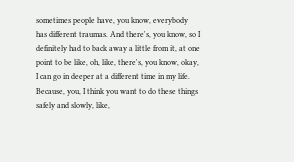sometimes people have, you know, everybody has different traumas. And there's, you know, so I definitely had to back away a little from it, at one point to be like, oh, like, there's, you know, okay, I can go in deeper at a different time in my life. Because, you, I think you want to do these things safely and slowly, like,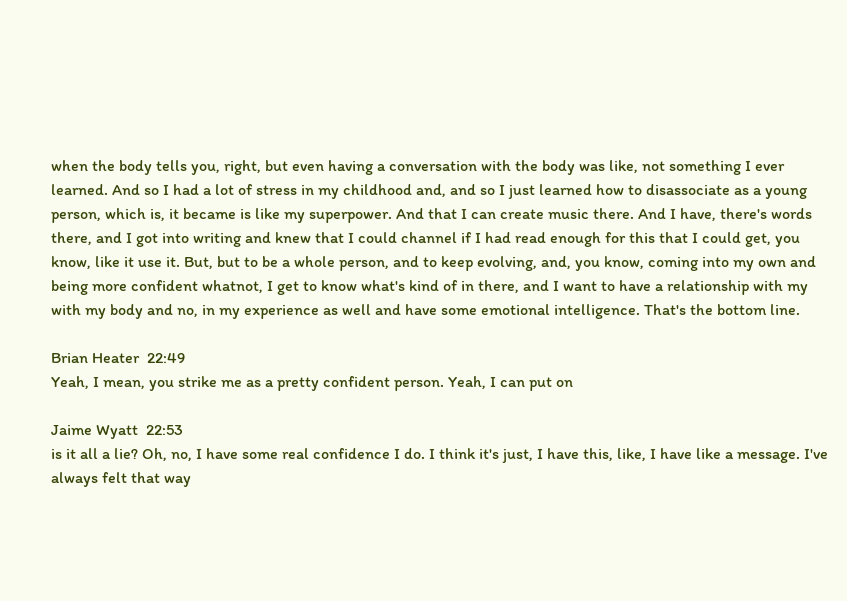when the body tells you, right, but even having a conversation with the body was like, not something I ever learned. And so I had a lot of stress in my childhood and, and so I just learned how to disassociate as a young person, which is, it became is like my superpower. And that I can create music there. And I have, there's words there, and I got into writing and knew that I could channel if I had read enough for this that I could get, you know, like it use it. But, but to be a whole person, and to keep evolving, and, you know, coming into my own and being more confident whatnot, I get to know what's kind of in there, and I want to have a relationship with my with my body and no, in my experience as well and have some emotional intelligence. That's the bottom line.

Brian Heater  22:49
Yeah, I mean, you strike me as a pretty confident person. Yeah, I can put on

Jaime Wyatt  22:53
is it all a lie? Oh, no, I have some real confidence I do. I think it's just, I have this, like, I have like a message. I've always felt that way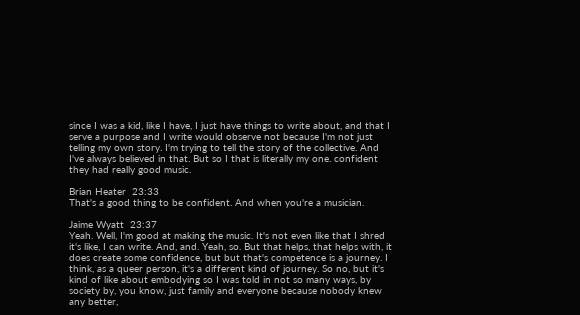since I was a kid, like I have, I just have things to write about, and that I serve a purpose and I write would observe not because I'm not just telling my own story. I'm trying to tell the story of the collective. And I've always believed in that. But so I that is literally my one. confident they had really good music.

Brian Heater  23:33
That's a good thing to be confident. And when you're a musician.

Jaime Wyatt  23:37
Yeah. Well, I'm good at making the music. It's not even like that I shred it's like, I can write. And, and. Yeah, so. But that helps, that helps with, it does create some confidence, but but that's competence is a journey. I think, as a queer person, it's a different kind of journey. So no, but it's kind of like about embodying so I was told in not so many ways, by society by, you know, just family and everyone because nobody knew any better,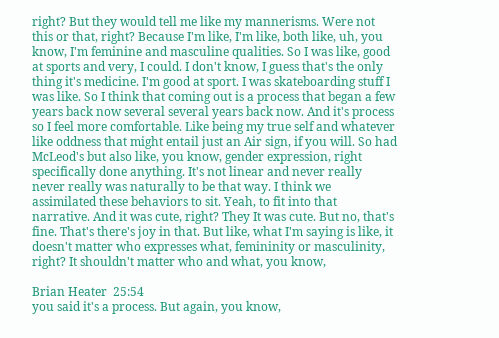right? But they would tell me like my mannerisms. Were not this or that, right? Because I'm like, I'm like, both like, uh, you know, I'm feminine and masculine qualities. So I was like, good at sports and very, I could. I don't know, I guess that's the only thing it's medicine. I'm good at sport. I was skateboarding stuff I was like. So I think that coming out is a process that began a few years back now several several years back now. And it's process so I feel more comfortable. Like being my true self and whatever like oddness that might entail just an Air sign, if you will. So had McLeod's but also like, you know, gender expression, right specifically done anything. It's not linear and never really never really was naturally to be that way. I think we assimilated these behaviors to sit. Yeah, to fit into that narrative. And it was cute, right? They It was cute. But no, that's fine. That's there's joy in that. But like, what I'm saying is like, it doesn't matter who expresses what, femininity or masculinity, right? It shouldn't matter who and what, you know,

Brian Heater  25:54
you said it's a process. But again, you know,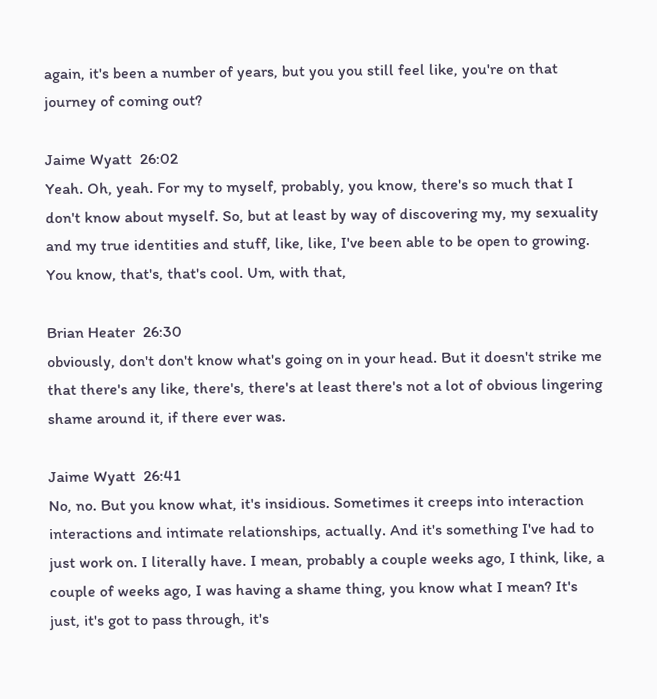again, it's been a number of years, but you you still feel like, you're on that journey of coming out?

Jaime Wyatt  26:02
Yeah. Oh, yeah. For my to myself, probably, you know, there's so much that I don't know about myself. So, but at least by way of discovering my, my sexuality and my true identities and stuff, like, like, I've been able to be open to growing. You know, that's, that's cool. Um, with that,

Brian Heater  26:30
obviously, don't don't know what's going on in your head. But it doesn't strike me that there's any like, there's, there's at least there's not a lot of obvious lingering shame around it, if there ever was.

Jaime Wyatt  26:41
No, no. But you know what, it's insidious. Sometimes it creeps into interaction interactions and intimate relationships, actually. And it's something I've had to just work on. I literally have. I mean, probably a couple weeks ago, I think, like, a couple of weeks ago, I was having a shame thing, you know what I mean? It's just, it's got to pass through, it's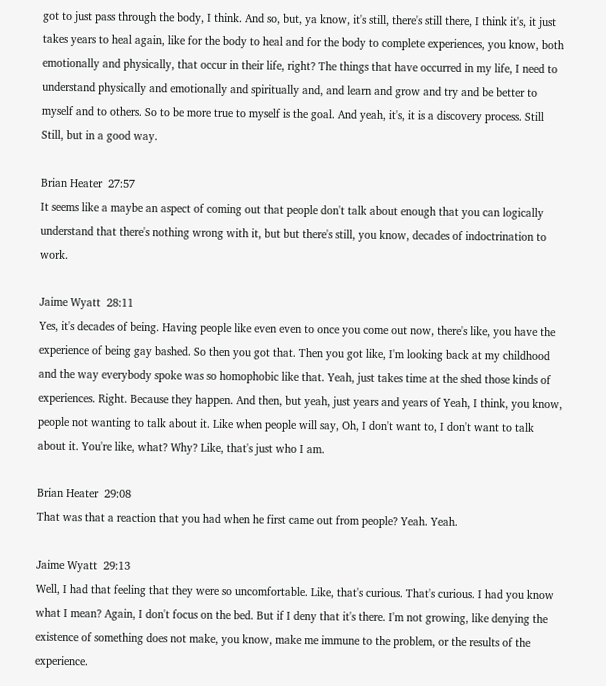got to just pass through the body, I think. And so, but, ya know, it's still, there's still there, I think it's, it just takes years to heal again, like for the body to heal and for the body to complete experiences, you know, both emotionally and physically, that occur in their life, right? The things that have occurred in my life, I need to understand physically and emotionally and spiritually and, and learn and grow and try and be better to myself and to others. So to be more true to myself is the goal. And yeah, it's, it is a discovery process. Still Still, but in a good way.

Brian Heater  27:57
It seems like a maybe an aspect of coming out that people don't talk about enough that you can logically understand that there's nothing wrong with it, but but there's still, you know, decades of indoctrination to work.

Jaime Wyatt  28:11
Yes, it's decades of being. Having people like even even to once you come out now, there's like, you have the experience of being gay bashed. So then you got that. Then you got like, I'm looking back at my childhood and the way everybody spoke was so homophobic like that. Yeah, just takes time at the shed those kinds of experiences. Right. Because they happen. And then, but yeah, just years and years of Yeah, I think, you know, people not wanting to talk about it. Like when people will say, Oh, I don't want to, I don't want to talk about it. You're like, what? Why? Like, that's just who I am.

Brian Heater  29:08
That was that a reaction that you had when he first came out from people? Yeah. Yeah.

Jaime Wyatt  29:13
Well, I had that feeling that they were so uncomfortable. Like, that's curious. That's curious. I had you know what I mean? Again, I don't focus on the bed. But if I deny that it's there. I'm not growing, like denying the existence of something does not make, you know, make me immune to the problem, or the results of the experience.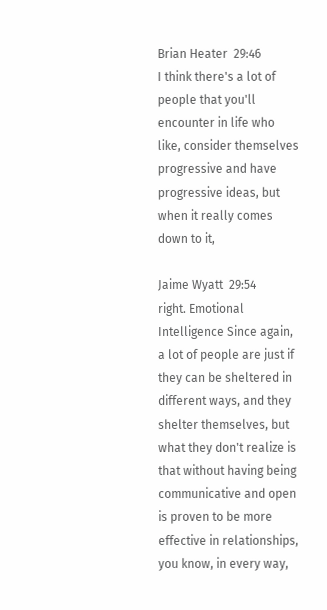Brian Heater  29:46
I think there's a lot of people that you'll encounter in life who like, consider themselves progressive and have progressive ideas, but when it really comes down to it,

Jaime Wyatt  29:54
right. Emotional Intelligence Since again, a lot of people are just if they can be sheltered in different ways, and they shelter themselves, but what they don't realize is that without having being communicative and open is proven to be more effective in relationships, you know, in every way,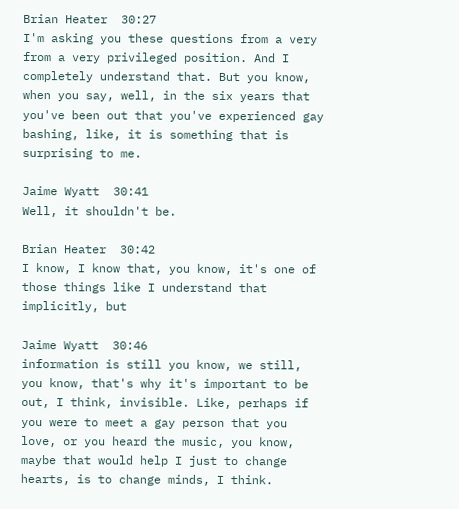Brian Heater  30:27
I'm asking you these questions from a very from a very privileged position. And I completely understand that. But you know, when you say, well, in the six years that you've been out that you've experienced gay bashing, like, it is something that is surprising to me.

Jaime Wyatt  30:41
Well, it shouldn't be.

Brian Heater  30:42
I know, I know that, you know, it's one of those things like I understand that implicitly, but

Jaime Wyatt  30:46
information is still you know, we still, you know, that's why it's important to be out, I think, invisible. Like, perhaps if you were to meet a gay person that you love, or you heard the music, you know, maybe that would help I just to change hearts, is to change minds, I think.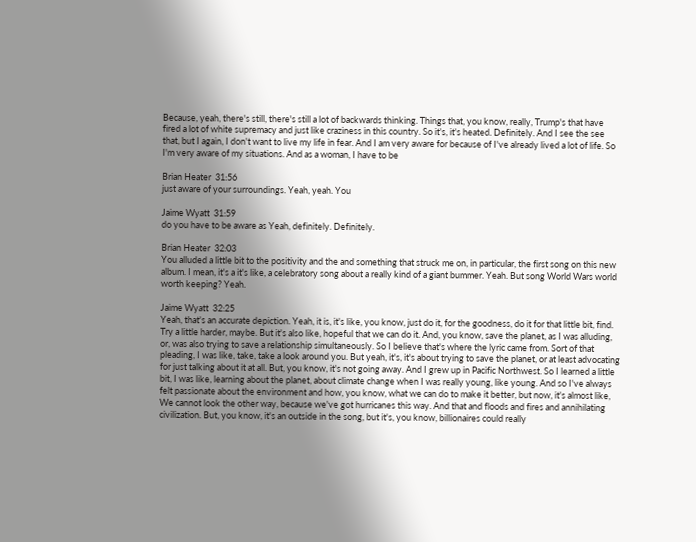Because, yeah, there's still, there's still a lot of backwards thinking. Things that, you know, really, Trump's that have fired a lot of white supremacy and just like craziness in this country. So it's, it's heated. Definitely. And I see the see that, but I again, I don't want to live my life in fear. And I am very aware for because of I've already lived a lot of life. So I'm very aware of my situations. And as a woman, I have to be

Brian Heater  31:56
just aware of your surroundings. Yeah, yeah. You

Jaime Wyatt  31:59
do you have to be aware as Yeah, definitely. Definitely.

Brian Heater  32:03
You alluded a little bit to the positivity and the and something that struck me on, in particular, the first song on this new album. I mean, it's a it's like, a celebratory song about a really kind of a giant bummer. Yeah. But song World Wars world worth keeping? Yeah.

Jaime Wyatt  32:25
Yeah, that's an accurate depiction. Yeah, it is, it's like, you know, just do it, for the goodness, do it for that little bit, find. Try a little harder, maybe. But it's also like, hopeful that we can do it. And, you know, save the planet, as I was alluding, or, was also trying to save a relationship simultaneously. So I believe that's where the lyric came from. Sort of that pleading, I was like, take, take a look around you. But yeah, it's, it's about trying to save the planet, or at least advocating for just talking about it at all. But, you know, it's not going away. And I grew up in Pacific Northwest. So I learned a little bit, I was like, learning about the planet, about climate change when I was really young, like young. And so I've always felt passionate about the environment and how, you know, what we can do to make it better, but now, it's almost like, We cannot look the other way, because we've got hurricanes this way. And that and floods and fires and annihilating civilization. But, you know, it's an outside in the song, but it's, you know, billionaires could really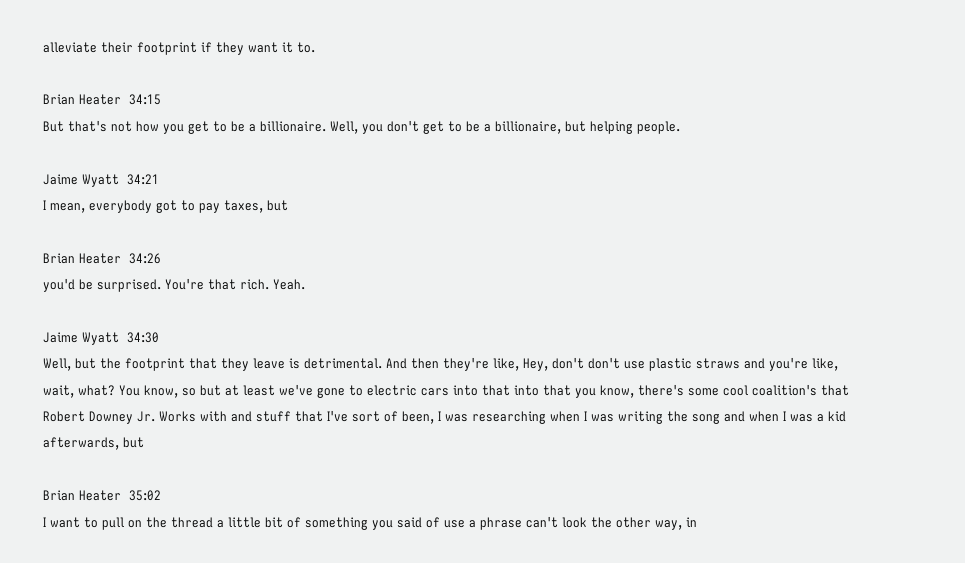alleviate their footprint if they want it to.

Brian Heater  34:15
But that's not how you get to be a billionaire. Well, you don't get to be a billionaire, but helping people.

Jaime Wyatt  34:21
I mean, everybody got to pay taxes, but

Brian Heater  34:26
you'd be surprised. You're that rich. Yeah.

Jaime Wyatt  34:30
Well, but the footprint that they leave is detrimental. And then they're like, Hey, don't don't use plastic straws and you're like, wait, what? You know, so but at least we've gone to electric cars into that into that you know, there's some cool coalition's that Robert Downey Jr. Works with and stuff that I've sort of been, I was researching when I was writing the song and when I was a kid afterwards, but

Brian Heater  35:02
I want to pull on the thread a little bit of something you said of use a phrase can't look the other way, in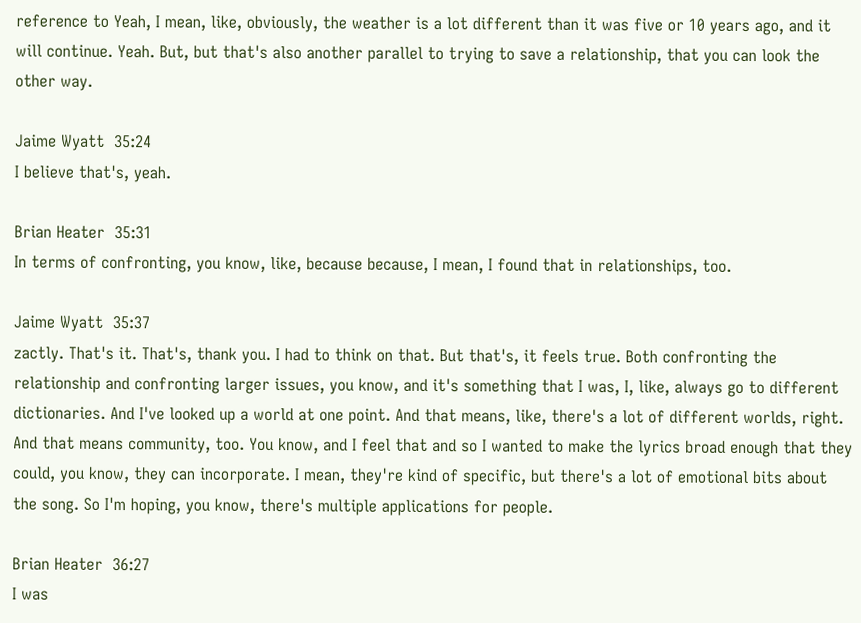reference to Yeah, I mean, like, obviously, the weather is a lot different than it was five or 10 years ago, and it will continue. Yeah. But, but that's also another parallel to trying to save a relationship, that you can look the other way.

Jaime Wyatt  35:24
I believe that's, yeah.

Brian Heater  35:31
In terms of confronting, you know, like, because because, I mean, I found that in relationships, too.

Jaime Wyatt  35:37
zactly. That's it. That's, thank you. I had to think on that. But that's, it feels true. Both confronting the relationship and confronting larger issues, you know, and it's something that I was, I, like, always go to different dictionaries. And I've looked up a world at one point. And that means, like, there's a lot of different worlds, right. And that means community, too. You know, and I feel that and so I wanted to make the lyrics broad enough that they could, you know, they can incorporate. I mean, they're kind of specific, but there's a lot of emotional bits about the song. So I'm hoping, you know, there's multiple applications for people.

Brian Heater  36:27
I was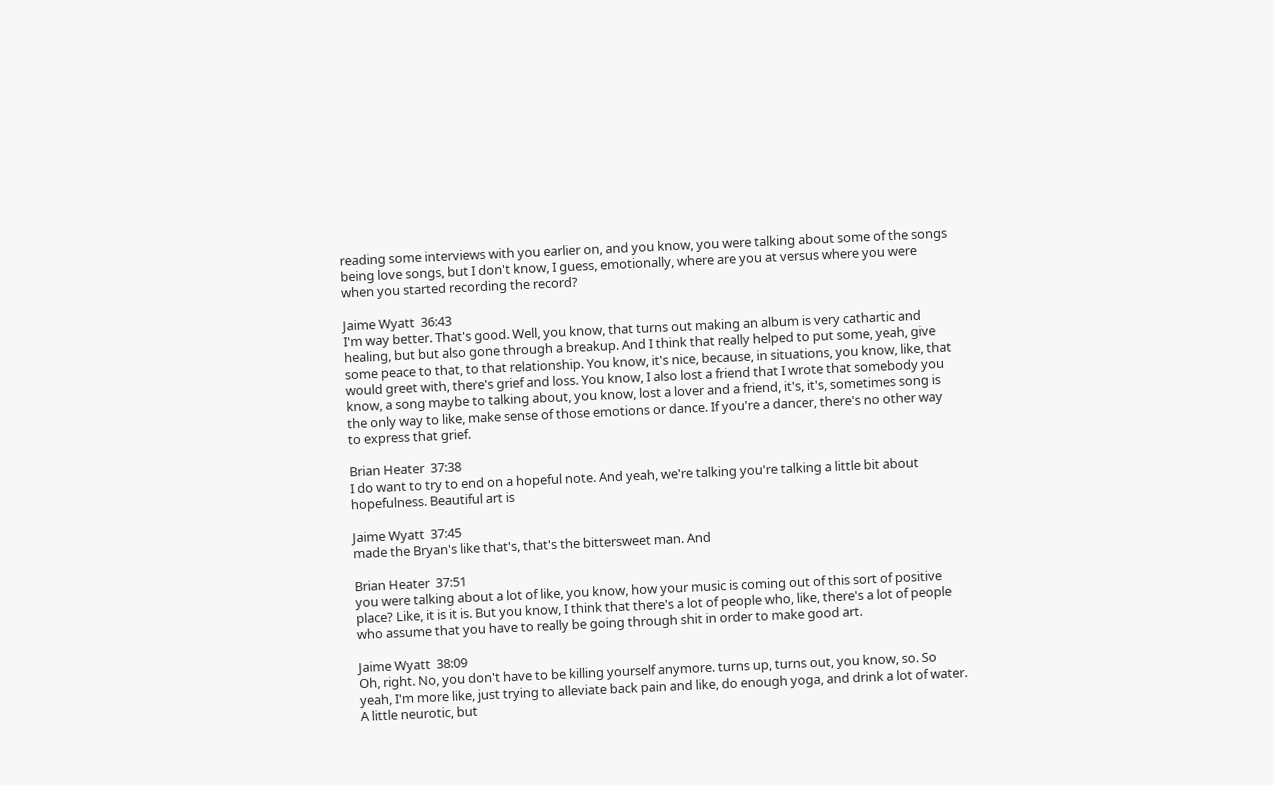reading some interviews with you earlier on, and you know, you were talking about some of the songs being love songs, but I don't know, I guess, emotionally, where are you at versus where you were when you started recording the record?

Jaime Wyatt  36:43
I'm way better. That's good. Well, you know, that turns out making an album is very cathartic and healing, but but also gone through a breakup. And I think that really helped to put some, yeah, give some peace to that, to that relationship. You know, it's nice, because, in situations, you know, like, that would greet with, there's grief and loss. You know, I also lost a friend that I wrote that somebody you know, a song maybe to talking about, you know, lost a lover and a friend, it's, it's, sometimes song is the only way to like, make sense of those emotions or dance. If you're a dancer, there's no other way to express that grief.

Brian Heater  37:38
I do want to try to end on a hopeful note. And yeah, we're talking you're talking a little bit about hopefulness. Beautiful art is

Jaime Wyatt  37:45
made the Bryan's like that's, that's the bittersweet man. And

Brian Heater  37:51
you were talking about a lot of like, you know, how your music is coming out of this sort of positive place? Like, it is it is. But you know, I think that there's a lot of people who, like, there's a lot of people who assume that you have to really be going through shit in order to make good art.

Jaime Wyatt  38:09
Oh, right. No, you don't have to be killing yourself anymore. turns up, turns out, you know, so. So yeah, I'm more like, just trying to alleviate back pain and like, do enough yoga, and drink a lot of water. A little neurotic, but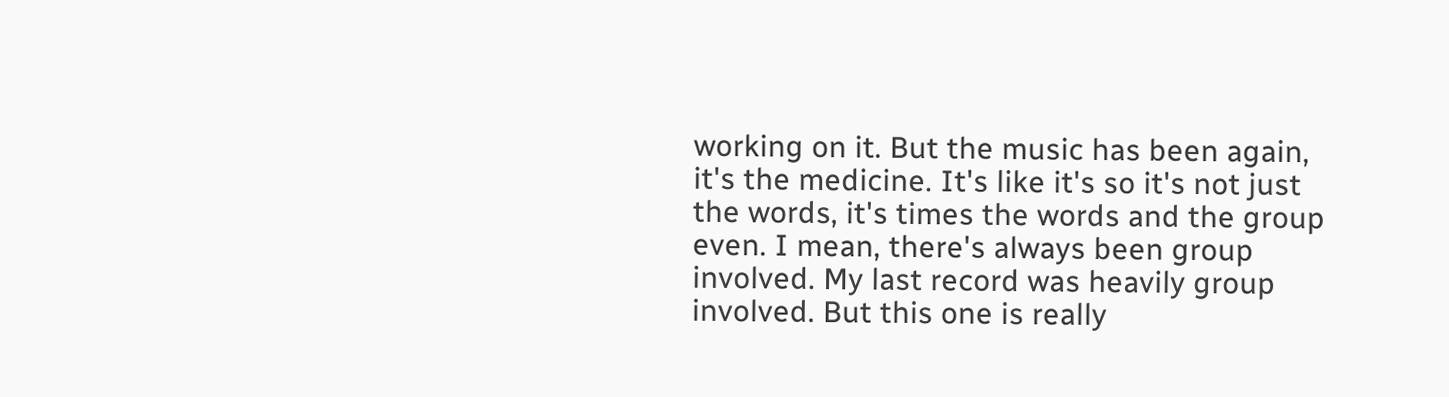working on it. But the music has been again, it's the medicine. It's like it's so it's not just the words, it's times the words and the group even. I mean, there's always been group involved. My last record was heavily group involved. But this one is really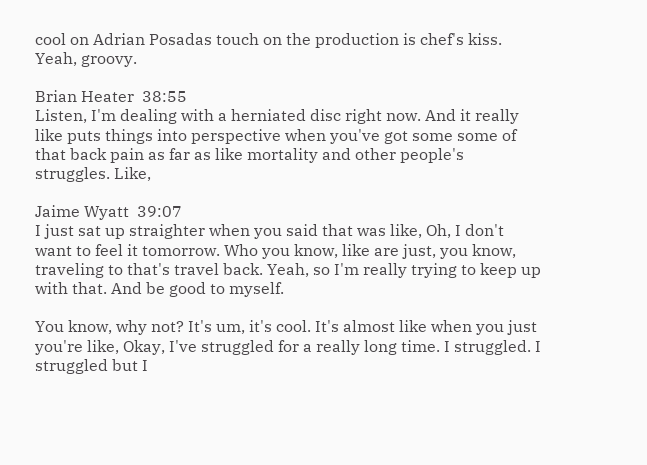cool on Adrian Posadas touch on the production is chef's kiss. Yeah, groovy.

Brian Heater  38:55
Listen, I'm dealing with a herniated disc right now. And it really like puts things into perspective when you've got some some of that back pain as far as like mortality and other people's struggles. Like,

Jaime Wyatt  39:07
I just sat up straighter when you said that was like, Oh, I don't want to feel it tomorrow. Who you know, like are just, you know, traveling to that's travel back. Yeah, so I'm really trying to keep up with that. And be good to myself.

You know, why not? It's um, it's cool. It's almost like when you just you're like, Okay, I've struggled for a really long time. I struggled. I struggled but I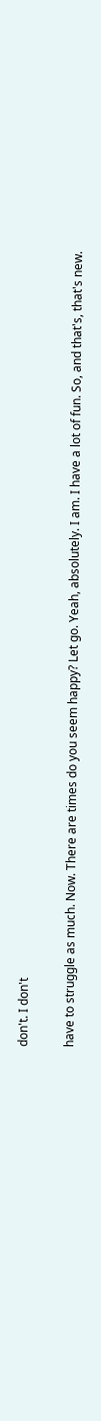don't. I don't

have to struggle as much. Now. There are times do you seem happy? Let go. Yeah, absolutely. I am. I have a lot of fun. So, and that's, that's new.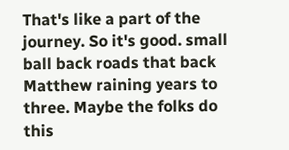That's like a part of the journey. So it's good. small ball back roads that back Matthew raining years to three. Maybe the folks do this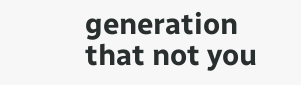generation that not you